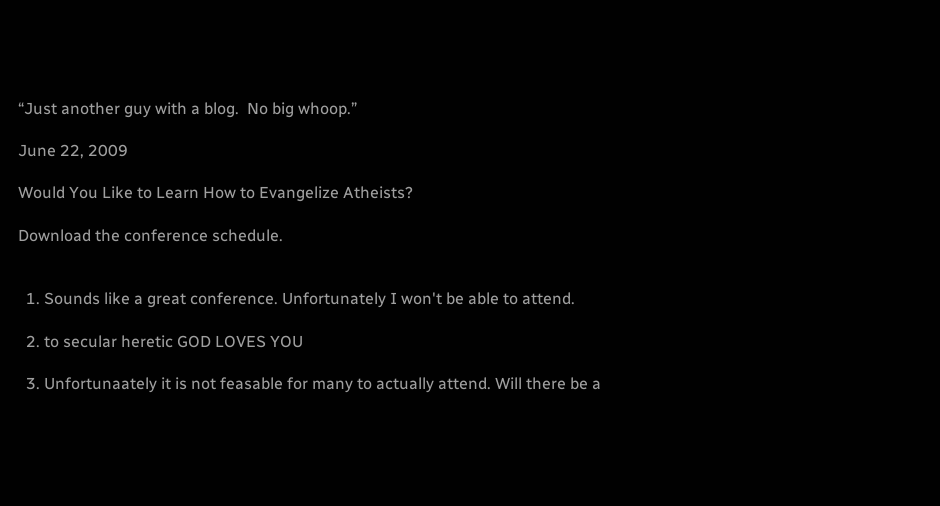“Just another guy with a blog.  No big whoop.”

June 22, 2009

Would You Like to Learn How to Evangelize Atheists?

Download the conference schedule.


  1. Sounds like a great conference. Unfortunately I won't be able to attend.

  2. to secular heretic GOD LOVES YOU

  3. Unfortunaately it is not feasable for many to actually attend. Will there be a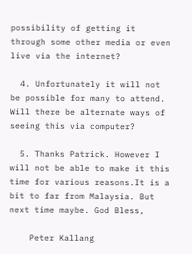possibility of getting it through some other media or even live via the internet?

  4. Unfortunately it will not be possible for many to attend. Will there be alternate ways of seeing this via computer?

  5. Thanks Patrick. However I will not be able to make it this time for various reasons.It is a bit to far from Malaysia. But next time maybe. God Bless,

    Peter Kallang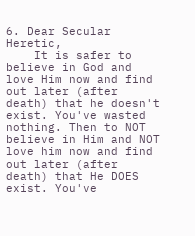6. Dear Secular Heretic,
    It is safer to believe in God and love Him now and find out later (after death) that he doesn't exist. You've wasted nothing. Then to NOT believe in Him and NOT love him now and find out later (after death) that He DOES exist. You've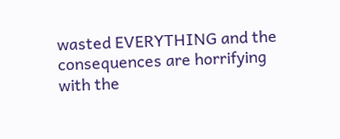wasted EVERYTHING and the consequences are horrifying with the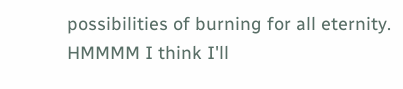possibilities of burning for all eternity. HMMMM I think I'll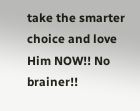take the smarter choice and love Him NOW!! No brainer!!